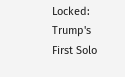Locked: Trump's First Solo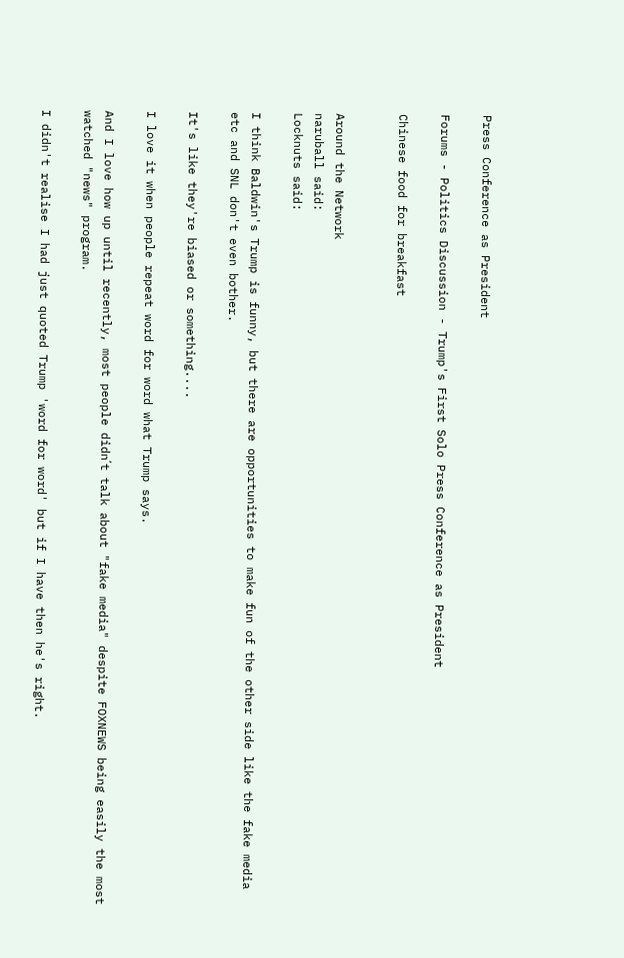Press Conference as President

Forums - Politics Discussion - Trump's First Solo Press Conference as President

Chinese food for breakfast


Around the Network
naruball said:
Locknuts said:

I think Baldwin's Trump is funny, but there are opportunities to make fun of the other side like the fake media etc and SNL don't even bother.

It's like they're biased or something....

I love it when people repeat word for word what Trump says.

And I love how up until recently, most people didn΄t talk about "fake media" despite FOXNEWS being easily the most watched "news" program.

I didn't realise I had just quoted Trump 'word for word' but if I have then he's right.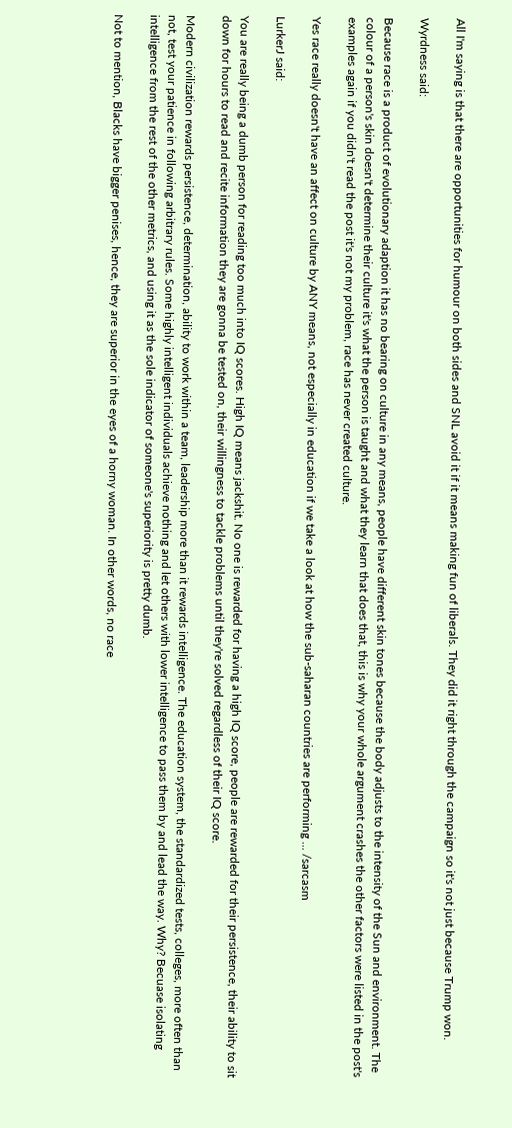All I'm saying is that there are opportunities for humour on both sides and SNL avoid it if it means making fun of liberals. They did it right through the campaign so it's not just because Trump won.

Wyrdness said:

Because race is a product of evolutionary adaption it has no bearing on culture in any means, people have different skin tones because the body adjusts to the intensity of the Sun and environment. The colour of a person's skin doesn't determine their culture it's what the person is taught and what they learn that does that, this is why your whole argument crashes the other factors were listed in the post's examples again if you didn't read the post it's not my problem, race has never created culture.

Yes race really doesn't have an affect on culture by ANY means, not especially in education if we take a look at how the sub-saharan countries are performing ... /sarcasm

LurkerJ said:

You are really being a dumb person for reading too much into IQ scores. High IQ means jackshit. No one is rewarded for having a high IQ score, people are rewarded for their persistence, their ability to sit down for hours to read and recite information they are gonna be tested on, their willingness to tackle problems until they're solved regardless of their IQ score.

Modern civilization rewards persistence, determination, ability to work within a team, leadership more than it rewards intelligence. The education system, the standardized tests, colleges, more often than not, test your patience in following arbitrary rules. Some highly intelligent individuals achieve nothing and let others with lower intelligence to pass them by and lead the way. Why? Becuase isolating intelligence from the rest of the other metrics, and using it as the sole indicator of someone's superiority is pretty dumb.

Not to mention, Blacks have bigger penises, hence, they are superior in the eyes of a horny woman. In other words, no race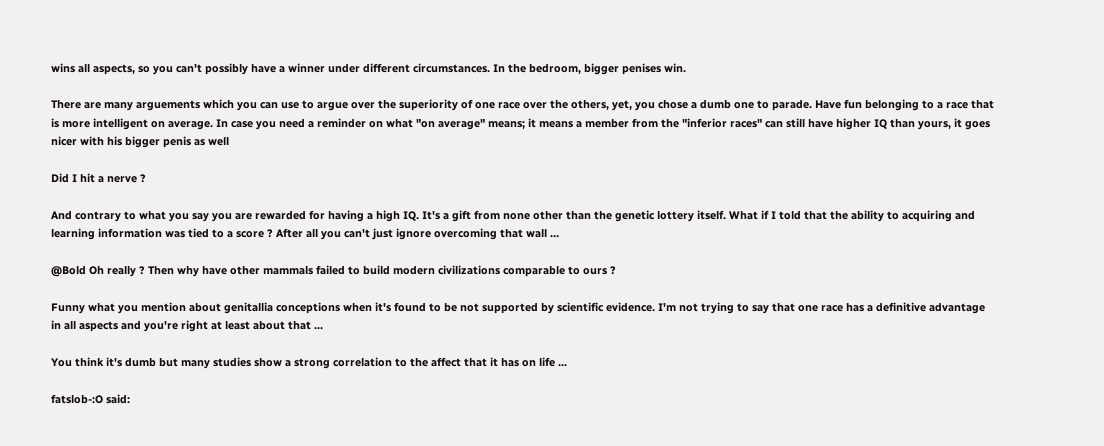wins all aspects, so you can't possibly have a winner under different circumstances. In the bedroom, bigger penises win.

There are many arguements which you can use to argue over the superiority of one race over the others, yet, you chose a dumb one to parade. Have fun belonging to a race that is more intelligent on average. In case you need a reminder on what "on average" means; it means a member from the "inferior races" can still have higher IQ than yours, it goes nicer with his bigger penis as well

Did I hit a nerve ?

And contrary to what you say you are rewarded for having a high IQ. It's a gift from none other than the genetic lottery itself. What if I told that the ability to acquiring and learning information was tied to a score ? After all you can't just ignore overcoming that wall ...

@Bold Oh really ? Then why have other mammals failed to build modern civilizations comparable to ours ?

Funny what you mention about genitallia conceptions when it's found to be not supported by scientific evidence. I'm not trying to say that one race has a definitive advantage in all aspects and you're right at least about that ...

You think it's dumb but many studies show a strong correlation to the affect that it has on life ...

fatslob-:O said: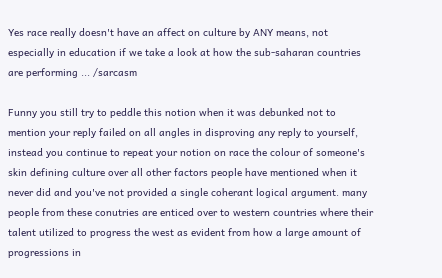Yes race really doesn't have an affect on culture by ANY means, not especially in education if we take a look at how the sub-saharan countries are performing ... /sarcasm

Funny you still try to peddle this notion when it was debunked not to mention your reply failed on all angles in disproving any reply to yourself, instead you continue to repeat your notion on race the colour of someone's skin defining culture over all other factors people have mentioned when it never did and you've not provided a single coherant logical argument. many people from these conutries are enticed over to western countries where their talent utilized to progress the west as evident from how a large amount of progressions in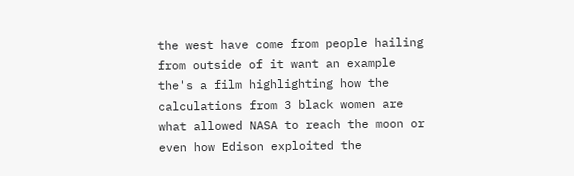the west have come from people hailing from outside of it want an example the's a film highlighting how the calculations from 3 black women are what allowed NASA to reach the moon or even how Edison exploited the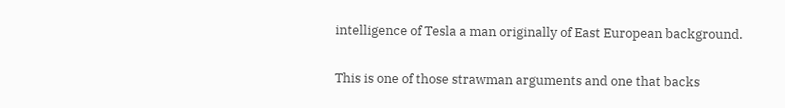intelligence of Tesla a man originally of East European background.

This is one of those strawman arguments and one that backs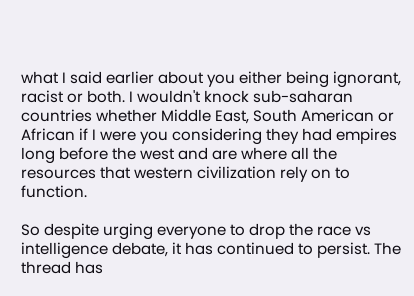what I said earlier about you either being ignorant, racist or both. I wouldn't knock sub-saharan countries whether Middle East, South American or African if I were you considering they had empires long before the west and are where all the resources that western civilization rely on to function.

So despite urging everyone to drop the race vs intelligence debate, it has continued to persist. The thread has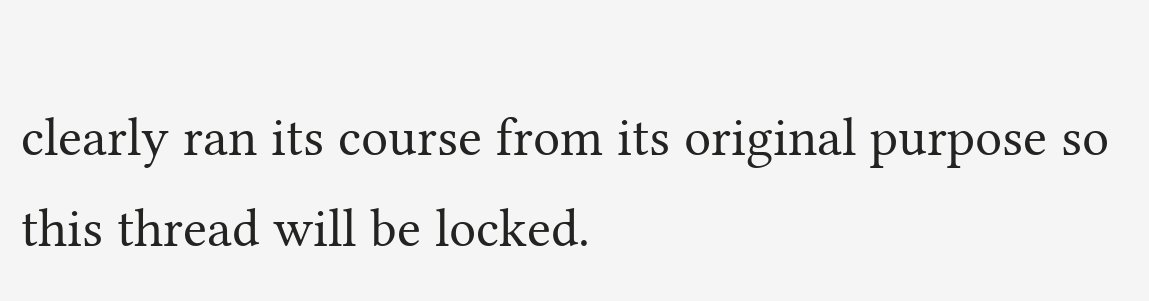clearly ran its course from its original purpose so this thread will be locked.